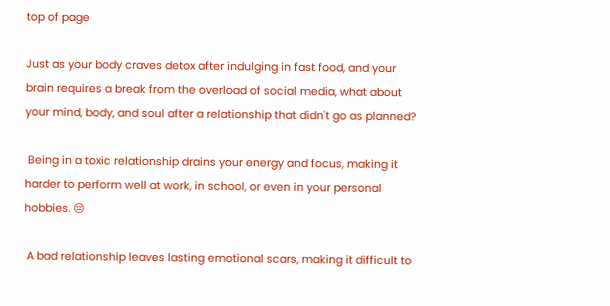top of page

Just as your body craves detox after indulging in fast food, and your brain requires a break from the overload of social media, what about your mind, body, and soul after a relationship that didn't go as planned?

 Being in a toxic relationship drains your energy and focus, making it harder to perform well at work, in school, or even in your personal hobbies. 😔

 A bad relationship leaves lasting emotional scars, making it difficult to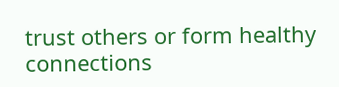trust others or form healthy connections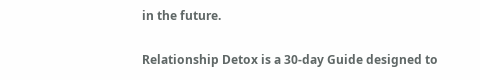in the future.

Relationship Detox is a 30-day Guide designed to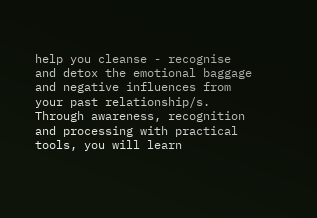help you cleanse - recognise and detox the emotional baggage and negative influences from your past relationship/s. Through awareness, recognition and processing with practical tools, you will learn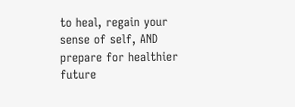to heal, regain your sense of self, AND prepare for healthier future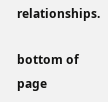relationships.

bottom of page